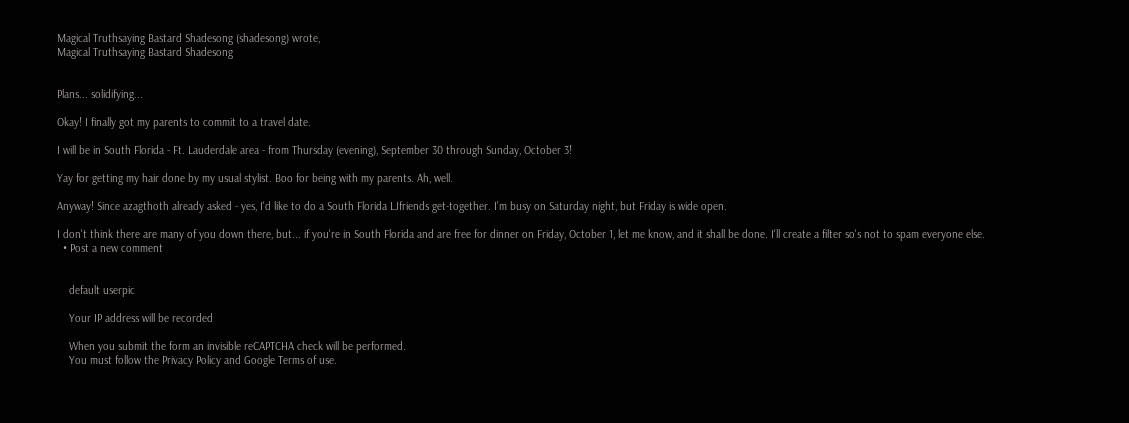Magical Truthsaying Bastard Shadesong (shadesong) wrote,
Magical Truthsaying Bastard Shadesong


Plans... solidifying...

Okay! I finally got my parents to commit to a travel date.

I will be in South Florida - Ft. Lauderdale area - from Thursday (evening), September 30 through Sunday, October 3!

Yay for getting my hair done by my usual stylist. Boo for being with my parents. Ah, well.

Anyway! Since azagthoth already asked - yes, I'd like to do a South Florida LJfriends get-together. I'm busy on Saturday night, but Friday is wide open.

I don't think there are many of you down there, but... if you're in South Florida and are free for dinner on Friday, October 1, let me know, and it shall be done. I'll create a filter so's not to spam everyone else.
  • Post a new comment


    default userpic

    Your IP address will be recorded

    When you submit the form an invisible reCAPTCHA check will be performed.
    You must follow the Privacy Policy and Google Terms of use.